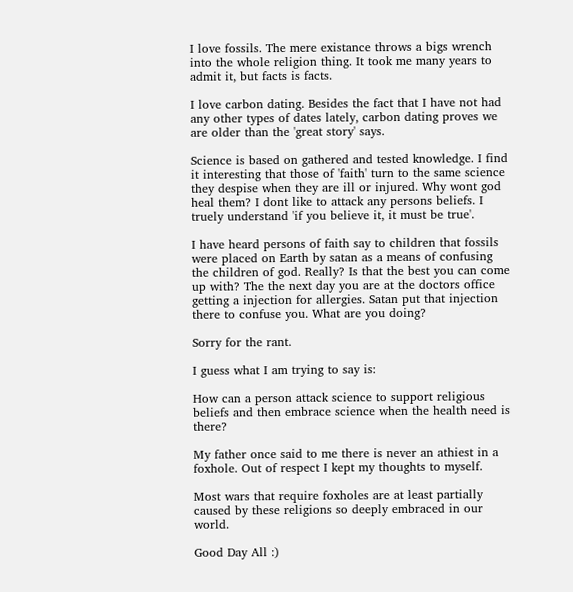I love fossils. The mere existance throws a bigs wrench into the whole religion thing. It took me many years to admit it, but facts is facts.

I love carbon dating. Besides the fact that I have not had any other types of dates lately, carbon dating proves we are older than the 'great story' says.

Science is based on gathered and tested knowledge. I find it interesting that those of 'faith' turn to the same science they despise when they are ill or injured. Why wont god heal them? I dont like to attack any persons beliefs. I truely understand 'if you believe it, it must be true'.

I have heard persons of faith say to children that fossils were placed on Earth by satan as a means of confusing the children of god. Really? Is that the best you can come up with? The the next day you are at the doctors office getting a injection for allergies. Satan put that injection there to confuse you. What are you doing?

Sorry for the rant.

I guess what I am trying to say is:

How can a person attack science to support religious beliefs and then embrace science when the health need is there?

My father once said to me there is never an athiest in a foxhole. Out of respect I kept my thoughts to myself.

Most wars that require foxholes are at least partially caused by these religions so deeply embraced in our world.

Good Day All :)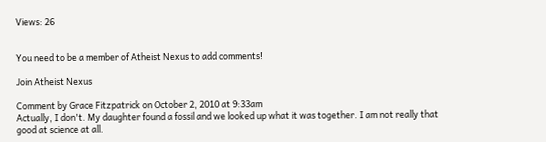Views: 26


You need to be a member of Atheist Nexus to add comments!

Join Atheist Nexus

Comment by Grace Fitzpatrick on October 2, 2010 at 9:33am
Actually, I don't. My daughter found a fossil and we looked up what it was together. I am not really that good at science at all.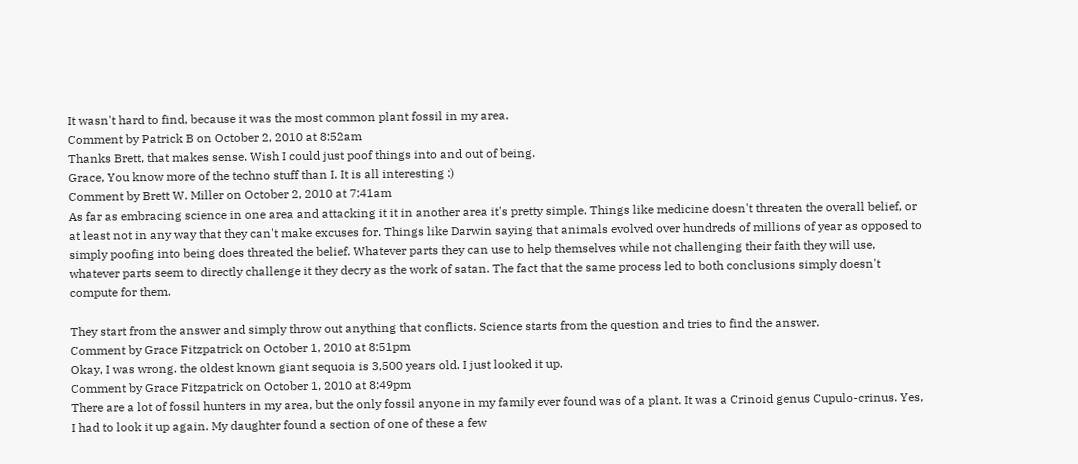It wasn't hard to find, because it was the most common plant fossil in my area.
Comment by Patrick B on October 2, 2010 at 8:52am
Thanks Brett, that makes sense. Wish I could just poof things into and out of being.
Grace, You know more of the techno stuff than I. It is all interesting :)
Comment by Brett W. Miller on October 2, 2010 at 7:41am
As far as embracing science in one area and attacking it it in another area it's pretty simple. Things like medicine doesn't threaten the overall belief, or at least not in any way that they can't make excuses for. Things like Darwin saying that animals evolved over hundreds of millions of year as opposed to simply poofing into being does threated the belief. Whatever parts they can use to help themselves while not challenging their faith they will use, whatever parts seem to directly challenge it they decry as the work of satan. The fact that the same process led to both conclusions simply doesn't compute for them.

They start from the answer and simply throw out anything that conflicts. Science starts from the question and tries to find the answer.
Comment by Grace Fitzpatrick on October 1, 2010 at 8:51pm
Okay, I was wrong. the oldest known giant sequoia is 3,500 years old. I just looked it up.
Comment by Grace Fitzpatrick on October 1, 2010 at 8:49pm
There are a lot of fossil hunters in my area, but the only fossil anyone in my family ever found was of a plant. It was a Crinoid genus Cupulo-crinus. Yes, I had to look it up again. My daughter found a section of one of these a few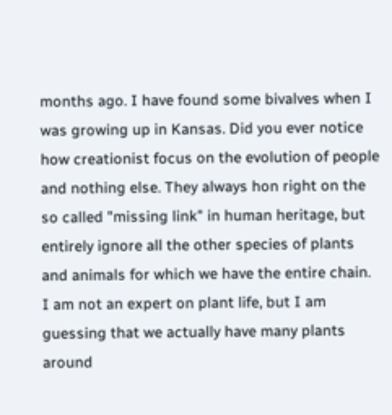months ago. I have found some bivalves when I was growing up in Kansas. Did you ever notice how creationist focus on the evolution of people and nothing else. They always hon right on the so called "missing link" in human heritage, but entirely ignore all the other species of plants and animals for which we have the entire chain. I am not an expert on plant life, but I am guessing that we actually have many plants around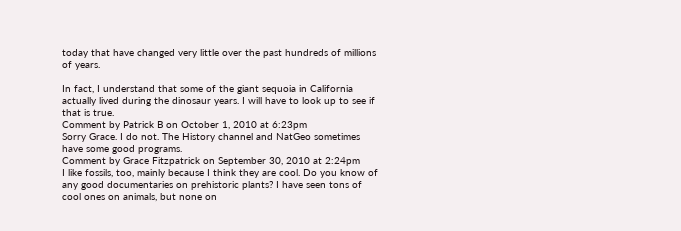today that have changed very little over the past hundreds of millions of years.

In fact, I understand that some of the giant sequoia in California actually lived during the dinosaur years. I will have to look up to see if that is true.
Comment by Patrick B on October 1, 2010 at 6:23pm
Sorry Grace. I do not. The History channel and NatGeo sometimes have some good programs.
Comment by Grace Fitzpatrick on September 30, 2010 at 2:24pm
I like fossils, too, mainly because I think they are cool. Do you know of any good documentaries on prehistoric plants? I have seen tons of cool ones on animals, but none on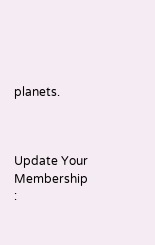planets.



Update Your Membership :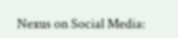Nexus on Social Media: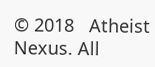© 2018   Atheist Nexus. All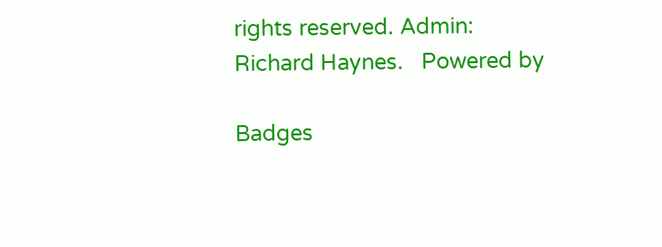rights reserved. Admin: Richard Haynes.   Powered by

Badges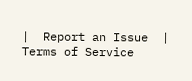|  Report an Issue  |  Terms of Service